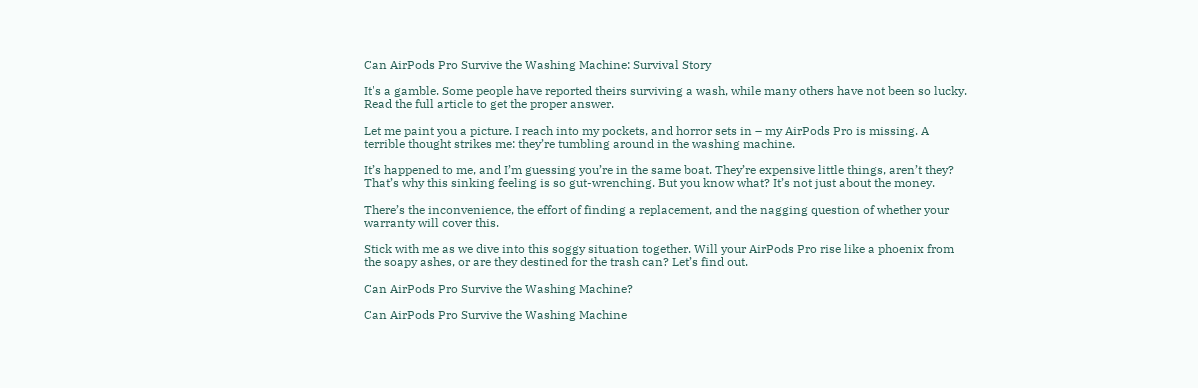Can AirPods Pro Survive the Washing Machine: Survival Story

It's a gamble. Some people have reported theirs surviving a wash, while many others have not been so lucky. Read the full article to get the proper answer.

Let me paint you a picture. I reach into my pockets, and horror sets in – my AirPods Pro is missing. A terrible thought strikes me: they’re tumbling around in the washing machine.

It’s happened to me, and I’m guessing you’re in the same boat. They’re expensive little things, aren’t they? That’s why this sinking feeling is so gut-wrenching. But you know what? It’s not just about the money.

There’s the inconvenience, the effort of finding a replacement, and the nagging question of whether your warranty will cover this.

Stick with me as we dive into this soggy situation together. Will your AirPods Pro rise like a phoenix from the soapy ashes, or are they destined for the trash can? Let’s find out.

Can AirPods Pro Survive the Washing Machine?

Can AirPods Pro Survive the Washing Machine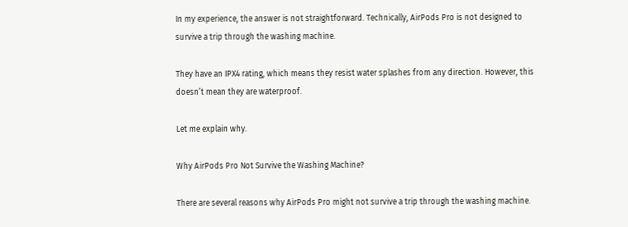In my experience, the answer is not straightforward. Technically, AirPods Pro is not designed to survive a trip through the washing machine.

They have an IPX4 rating, which means they resist water splashes from any direction. However, this doesn’t mean they are waterproof.

Let me explain why.

Why AirPods Pro Not Survive the Washing Machine?

There are several reasons why AirPods Pro might not survive a trip through the washing machine.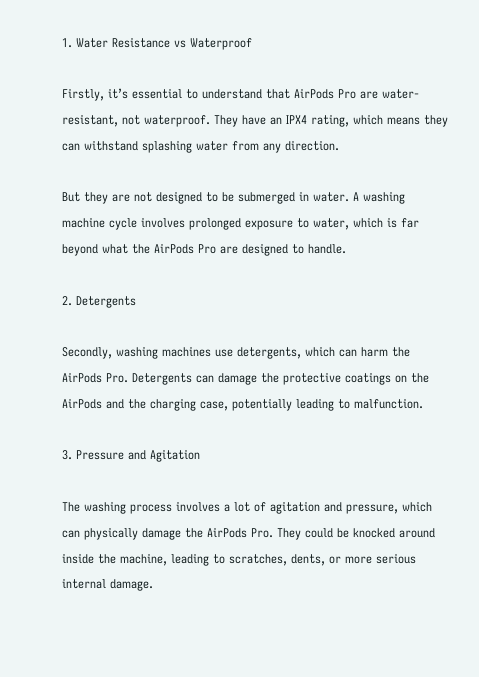1. Water Resistance vs Waterproof

Firstly, it’s essential to understand that AirPods Pro are water-resistant, not waterproof. They have an IPX4 rating, which means they can withstand splashing water from any direction.

But they are not designed to be submerged in water. A washing machine cycle involves prolonged exposure to water, which is far beyond what the AirPods Pro are designed to handle.

2. Detergents

Secondly, washing machines use detergents, which can harm the AirPods Pro. Detergents can damage the protective coatings on the AirPods and the charging case, potentially leading to malfunction.

3. Pressure and Agitation

The washing process involves a lot of agitation and pressure, which can physically damage the AirPods Pro. They could be knocked around inside the machine, leading to scratches, dents, or more serious internal damage.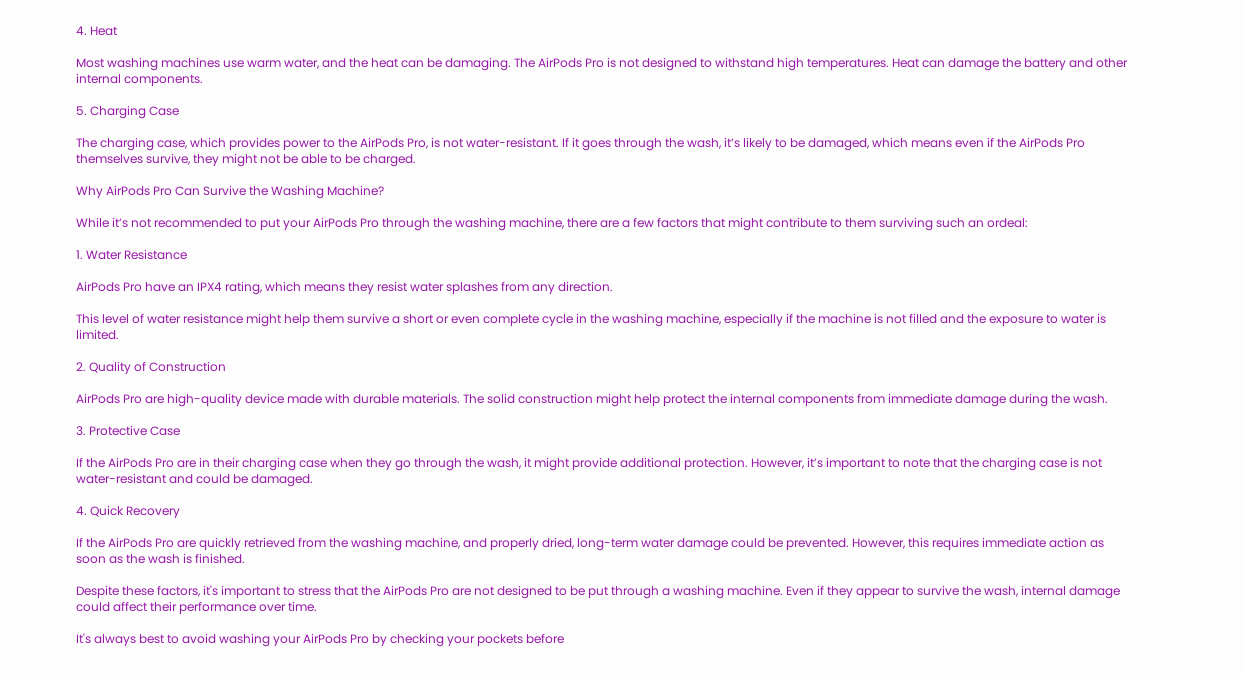4. Heat

Most washing machines use warm water, and the heat can be damaging. The AirPods Pro is not designed to withstand high temperatures. Heat can damage the battery and other internal components.

5. Charging Case

The charging case, which provides power to the AirPods Pro, is not water-resistant. If it goes through the wash, it’s likely to be damaged, which means even if the AirPods Pro themselves survive, they might not be able to be charged.

Why AirPods Pro Can Survive the Washing Machine?

While it’s not recommended to put your AirPods Pro through the washing machine, there are a few factors that might contribute to them surviving such an ordeal:

1. Water Resistance

AirPods Pro have an IPX4 rating, which means they resist water splashes from any direction.

This level of water resistance might help them survive a short or even complete cycle in the washing machine, especially if the machine is not filled and the exposure to water is limited.

2. Quality of Construction

AirPods Pro are high-quality device made with durable materials. The solid construction might help protect the internal components from immediate damage during the wash.

3. Protective Case

If the AirPods Pro are in their charging case when they go through the wash, it might provide additional protection. However, it’s important to note that the charging case is not water-resistant and could be damaged.

4. Quick Recovery

If the AirPods Pro are quickly retrieved from the washing machine, and properly dried, long-term water damage could be prevented. However, this requires immediate action as soon as the wash is finished.

Despite these factors, it's important to stress that the AirPods Pro are not designed to be put through a washing machine. Even if they appear to survive the wash, internal damage could affect their performance over time.

It's always best to avoid washing your AirPods Pro by checking your pockets before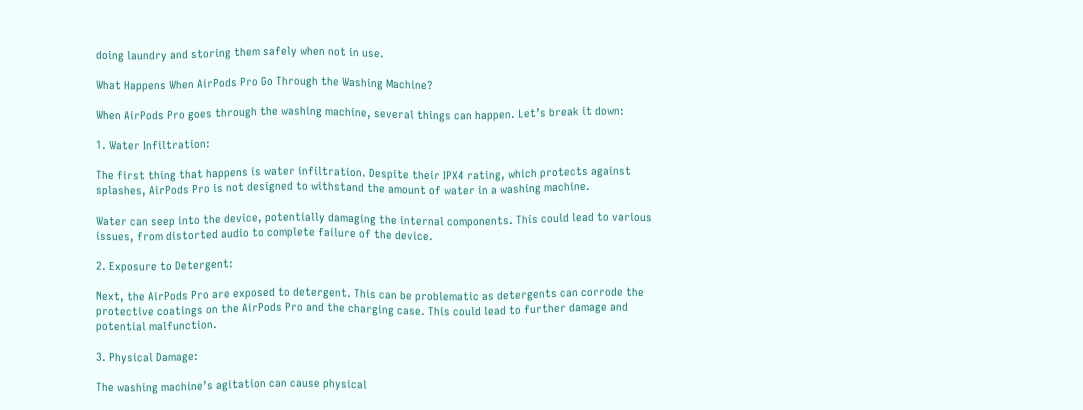doing laundry and storing them safely when not in use.

What Happens When AirPods Pro Go Through the Washing Machine?

When AirPods Pro goes through the washing machine, several things can happen. Let’s break it down:

1. Water Infiltration:

The first thing that happens is water infiltration. Despite their IPX4 rating, which protects against splashes, AirPods Pro is not designed to withstand the amount of water in a washing machine.

Water can seep into the device, potentially damaging the internal components. This could lead to various issues, from distorted audio to complete failure of the device.

2. Exposure to Detergent:

Next, the AirPods Pro are exposed to detergent. This can be problematic as detergents can corrode the protective coatings on the AirPods Pro and the charging case. This could lead to further damage and potential malfunction.

3. Physical Damage:

The washing machine’s agitation can cause physical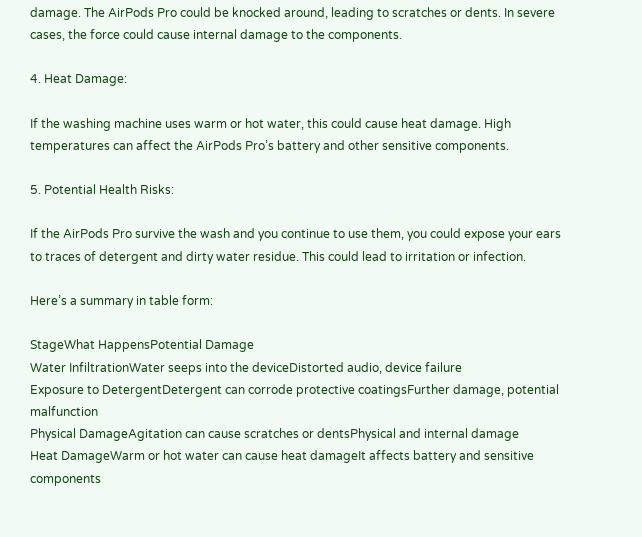damage. The AirPods Pro could be knocked around, leading to scratches or dents. In severe cases, the force could cause internal damage to the components.

4. Heat Damage:

If the washing machine uses warm or hot water, this could cause heat damage. High temperatures can affect the AirPods Pro’s battery and other sensitive components.

5. Potential Health Risks:

If the AirPods Pro survive the wash and you continue to use them, you could expose your ears to traces of detergent and dirty water residue. This could lead to irritation or infection.

Here’s a summary in table form:

StageWhat HappensPotential Damage
Water InfiltrationWater seeps into the deviceDistorted audio, device failure
Exposure to DetergentDetergent can corrode protective coatingsFurther damage, potential malfunction
Physical DamageAgitation can cause scratches or dentsPhysical and internal damage
Heat DamageWarm or hot water can cause heat damageIt affects battery and sensitive components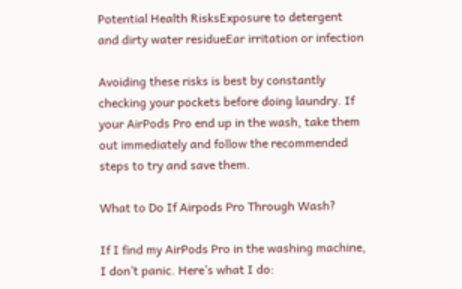Potential Health RisksExposure to detergent and dirty water residueEar irritation or infection

Avoiding these risks is best by constantly checking your pockets before doing laundry. If your AirPods Pro end up in the wash, take them out immediately and follow the recommended steps to try and save them.

What to Do If Airpods Pro Through Wash?

If I find my AirPods Pro in the washing machine, I don’t panic. Here’s what I do: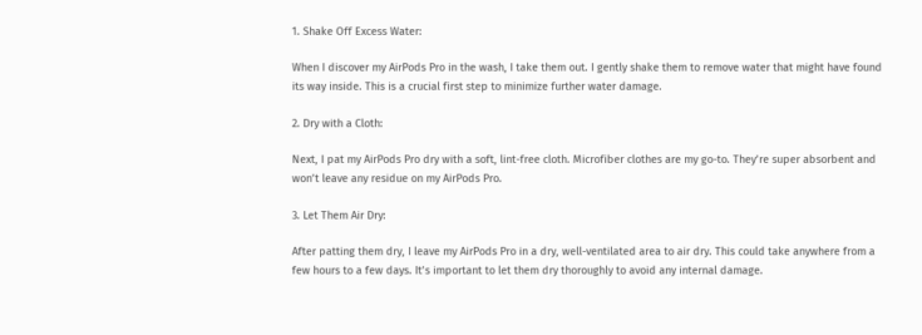1. Shake Off Excess Water:

When I discover my AirPods Pro in the wash, I take them out. I gently shake them to remove water that might have found its way inside. This is a crucial first step to minimize further water damage.

2. Dry with a Cloth:

Next, I pat my AirPods Pro dry with a soft, lint-free cloth. Microfiber clothes are my go-to. They’re super absorbent and won’t leave any residue on my AirPods Pro.

3. Let Them Air Dry:

After patting them dry, I leave my AirPods Pro in a dry, well-ventilated area to air dry. This could take anywhere from a few hours to a few days. It’s important to let them dry thoroughly to avoid any internal damage.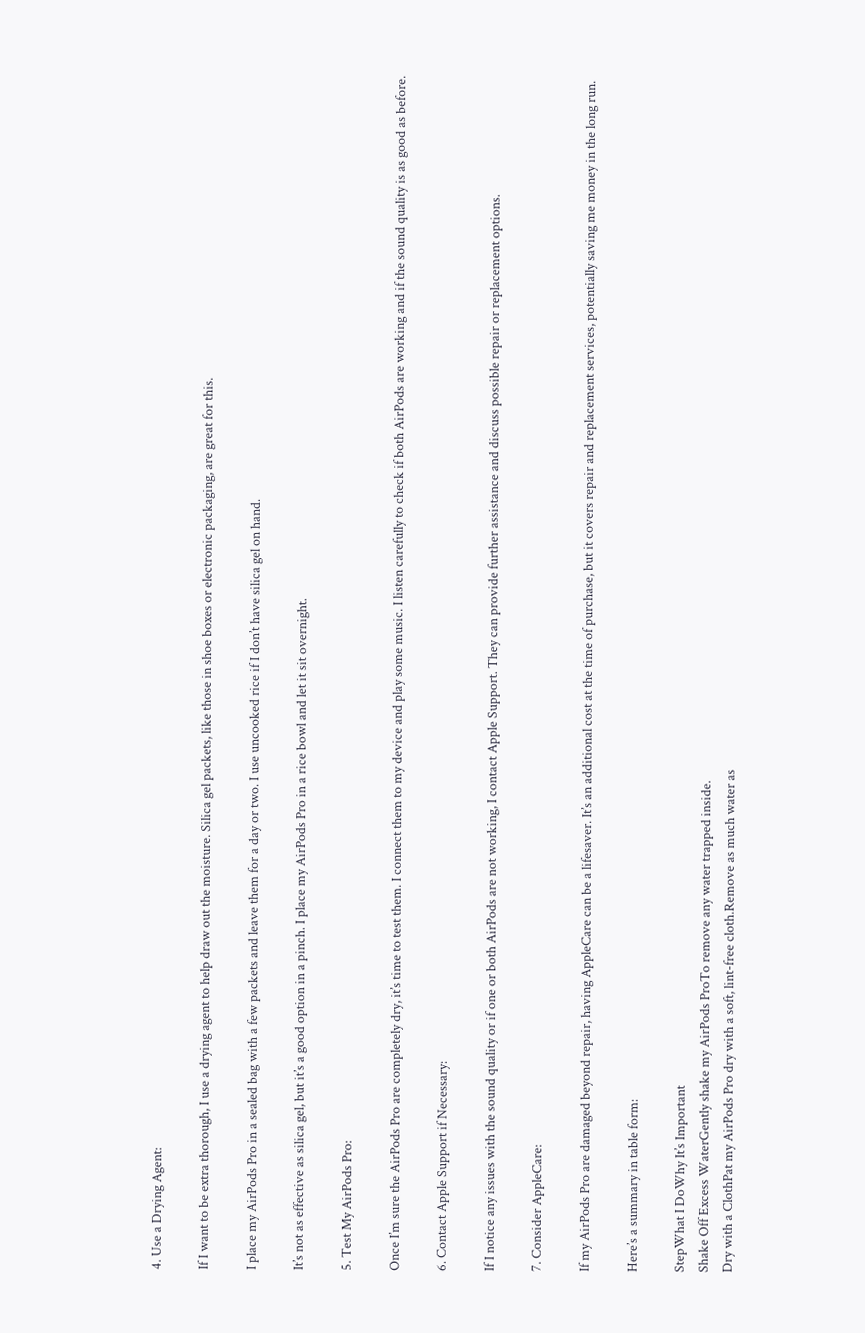4. Use a Drying Agent:

If I want to be extra thorough, I use a drying agent to help draw out the moisture. Silica gel packets, like those in shoe boxes or electronic packaging, are great for this.

I place my AirPods Pro in a sealed bag with a few packets and leave them for a day or two. I use uncooked rice if I don’t have silica gel on hand.

It’s not as effective as silica gel, but it’s a good option in a pinch. I place my AirPods Pro in a rice bowl and let it sit overnight.

5. Test My AirPods Pro:

Once I’m sure the AirPods Pro are completely dry, it’s time to test them. I connect them to my device and play some music. I listen carefully to check if both AirPods are working and if the sound quality is as good as before.

6. Contact Apple Support if Necessary:

If I notice any issues with the sound quality or if one or both AirPods are not working, I contact Apple Support. They can provide further assistance and discuss possible repair or replacement options.

7. Consider AppleCare:

If my AirPods Pro are damaged beyond repair, having AppleCare can be a lifesaver. It’s an additional cost at the time of purchase, but it covers repair and replacement services, potentially saving me money in the long run.

Here’s a summary in table form:

StepWhat I DoWhy It’s Important
Shake Off Excess WaterGently shake my AirPods ProTo remove any water trapped inside.
Dry with a ClothPat my AirPods Pro dry with a soft, lint-free cloth.Remove as much water as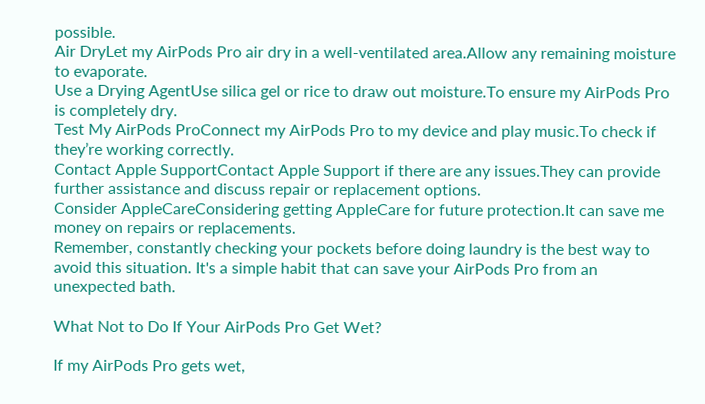possible.
Air DryLet my AirPods Pro air dry in a well-ventilated area.Allow any remaining moisture to evaporate.
Use a Drying AgentUse silica gel or rice to draw out moisture.To ensure my AirPods Pro is completely dry.
Test My AirPods ProConnect my AirPods Pro to my device and play music.To check if they’re working correctly.
Contact Apple SupportContact Apple Support if there are any issues.They can provide further assistance and discuss repair or replacement options.
Consider AppleCareConsidering getting AppleCare for future protection.It can save me money on repairs or replacements.
Remember, constantly checking your pockets before doing laundry is the best way to avoid this situation. It's a simple habit that can save your AirPods Pro from an unexpected bath.

What Not to Do If Your AirPods Pro Get Wet?

If my AirPods Pro gets wet,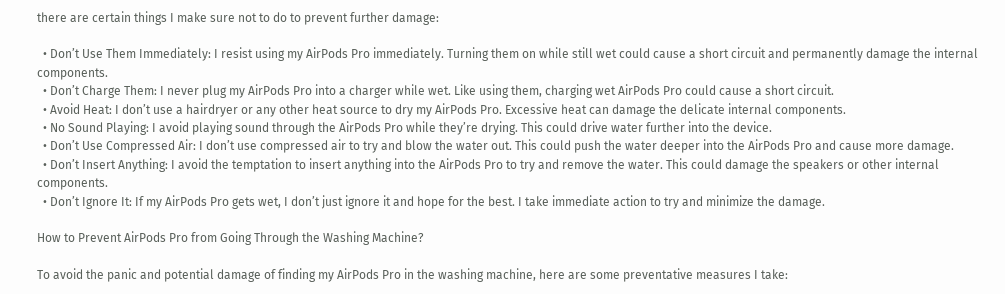there are certain things I make sure not to do to prevent further damage:

  • Don’t Use Them Immediately: I resist using my AirPods Pro immediately. Turning them on while still wet could cause a short circuit and permanently damage the internal components.
  • Don’t Charge Them: I never plug my AirPods Pro into a charger while wet. Like using them, charging wet AirPods Pro could cause a short circuit.
  • Avoid Heat: I don’t use a hairdryer or any other heat source to dry my AirPods Pro. Excessive heat can damage the delicate internal components.
  • No Sound Playing: I avoid playing sound through the AirPods Pro while they’re drying. This could drive water further into the device.
  • Don’t Use Compressed Air: I don’t use compressed air to try and blow the water out. This could push the water deeper into the AirPods Pro and cause more damage.
  • Don’t Insert Anything: I avoid the temptation to insert anything into the AirPods Pro to try and remove the water. This could damage the speakers or other internal components.
  • Don’t Ignore It: If my AirPods Pro gets wet, I don’t just ignore it and hope for the best. I take immediate action to try and minimize the damage.

How to Prevent AirPods Pro from Going Through the Washing Machine?

To avoid the panic and potential damage of finding my AirPods Pro in the washing machine, here are some preventative measures I take: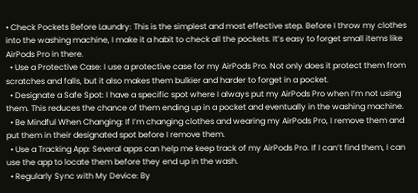• Check Pockets Before Laundry: This is the simplest and most effective step. Before I throw my clothes into the washing machine, I make it a habit to check all the pockets. It’s easy to forget small items like AirPods Pro in there.
  • Use a Protective Case: I use a protective case for my AirPods Pro. Not only does it protect them from scratches and falls, but it also makes them bulkier and harder to forget in a pocket.
  • Designate a Safe Spot: I have a specific spot where I always put my AirPods Pro when I’m not using them. This reduces the chance of them ending up in a pocket and eventually in the washing machine.
  • Be Mindful When Changing: If I’m changing clothes and wearing my AirPods Pro, I remove them and put them in their designated spot before I remove them.
  • Use a Tracking App: Several apps can help me keep track of my AirPods Pro. If I can’t find them, I can use the app to locate them before they end up in the wash.
  • Regularly Sync with My Device: By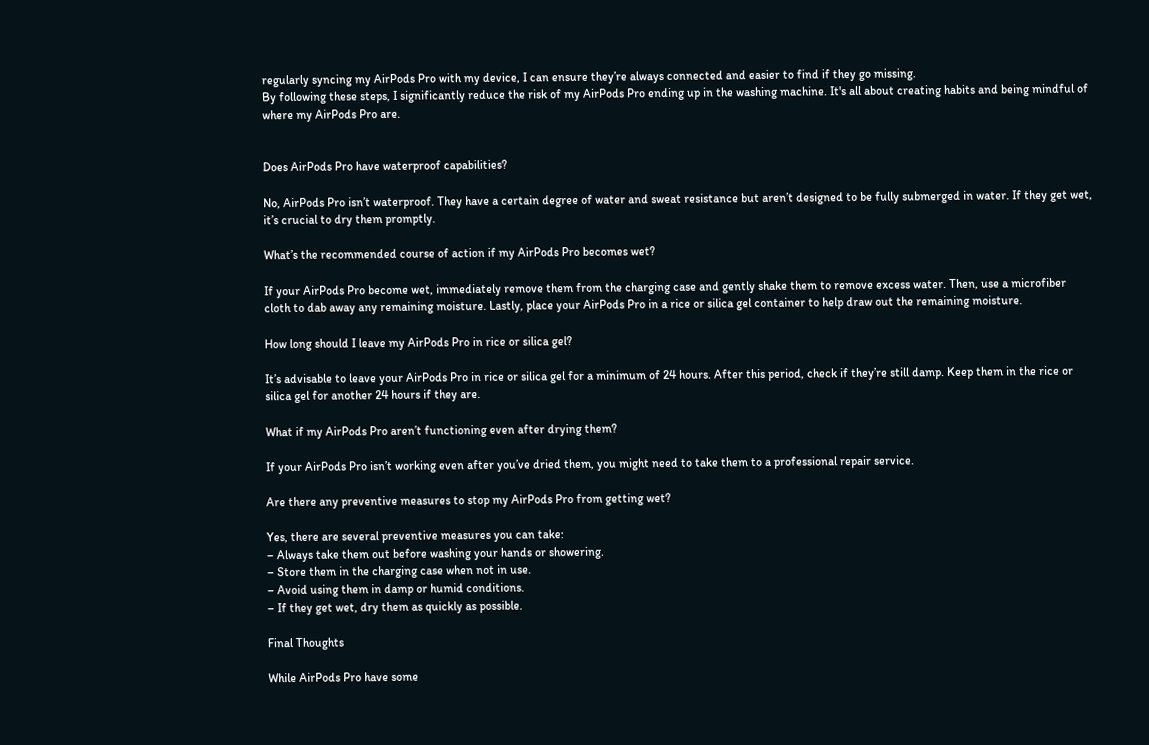regularly syncing my AirPods Pro with my device, I can ensure they’re always connected and easier to find if they go missing.
By following these steps, I significantly reduce the risk of my AirPods Pro ending up in the washing machine. It's all about creating habits and being mindful of where my AirPods Pro are.


Does AirPods Pro have waterproof capabilities?

No, AirPods Pro isn’t waterproof. They have a certain degree of water and sweat resistance but aren’t designed to be fully submerged in water. If they get wet, it’s crucial to dry them promptly.

What’s the recommended course of action if my AirPods Pro becomes wet?

If your AirPods Pro become wet, immediately remove them from the charging case and gently shake them to remove excess water. Then, use a microfiber cloth to dab away any remaining moisture. Lastly, place your AirPods Pro in a rice or silica gel container to help draw out the remaining moisture.

How long should I leave my AirPods Pro in rice or silica gel?

It’s advisable to leave your AirPods Pro in rice or silica gel for a minimum of 24 hours. After this period, check if they’re still damp. Keep them in the rice or silica gel for another 24 hours if they are.

What if my AirPods Pro aren’t functioning even after drying them?

If your AirPods Pro isn’t working even after you’ve dried them, you might need to take them to a professional repair service.

Are there any preventive measures to stop my AirPods Pro from getting wet?

Yes, there are several preventive measures you can take:
– Always take them out before washing your hands or showering.
– Store them in the charging case when not in use.
– Avoid using them in damp or humid conditions.
– If they get wet, dry them as quickly as possible.

Final Thoughts

While AirPods Pro have some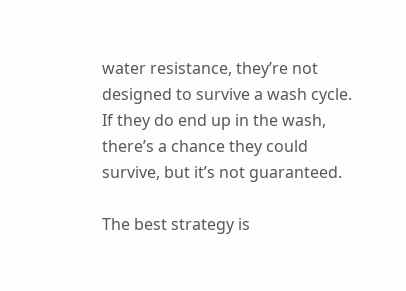water resistance, they’re not designed to survive a wash cycle. If they do end up in the wash, there’s a chance they could survive, but it’s not guaranteed.

The best strategy is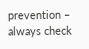prevention – always check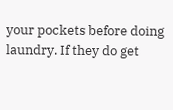your pockets before doing laundry. If they do get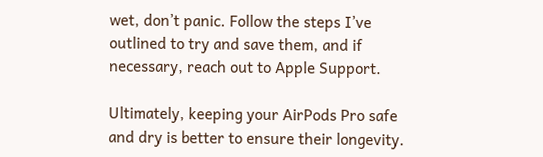wet, don’t panic. Follow the steps I’ve outlined to try and save them, and if necessary, reach out to Apple Support.

Ultimately, keeping your AirPods Pro safe and dry is better to ensure their longevity.